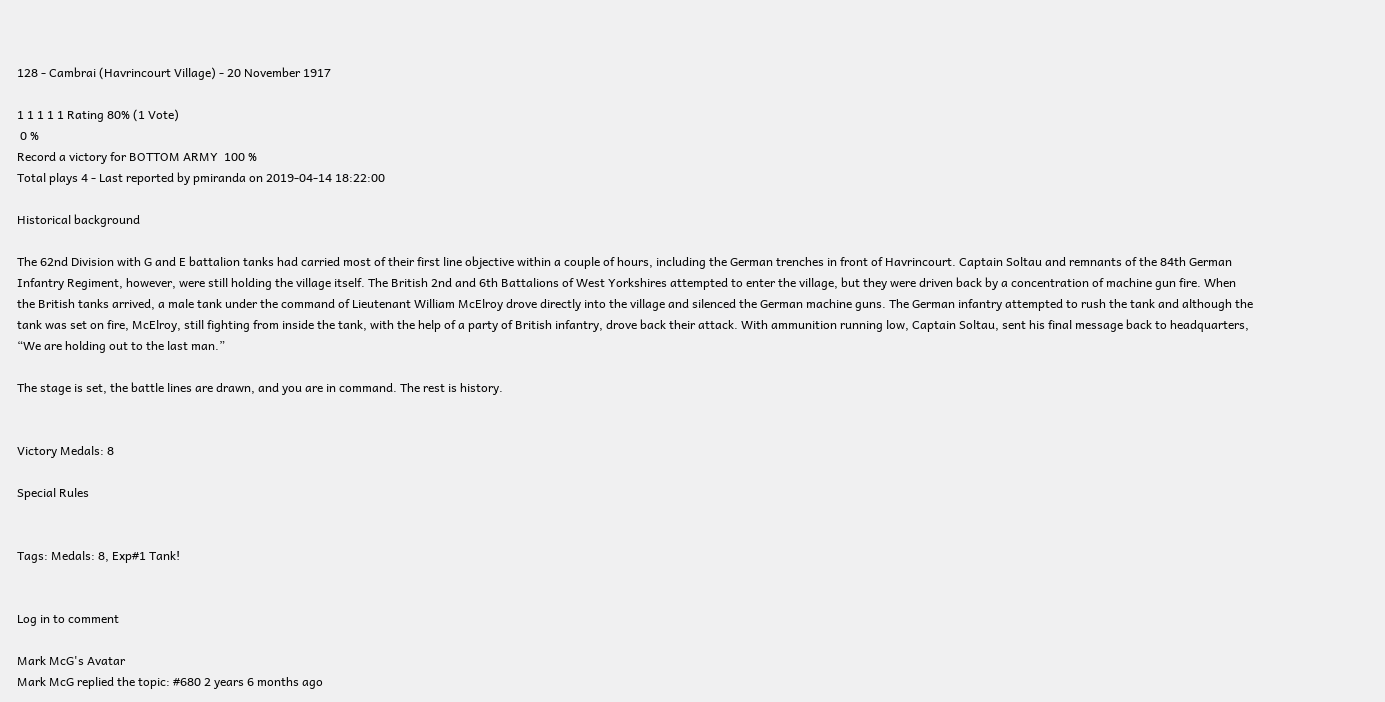128 - Cambrai (Havrincourt Village) - 20 November 1917

1 1 1 1 1 Rating 80% (1 Vote)
 0 %
Record a victory for BOTTOM ARMY  100 %
Total plays 4 - Last reported by pmiranda on 2019-04-14 18:22:00

Historical background

The 62nd Division with G and E battalion tanks had carried most of their first line objective within a couple of hours, including the German trenches in front of Havrincourt. Captain Soltau and remnants of the 84th German Infantry Regiment, however, were still holding the village itself. The British 2nd and 6th Battalions of West Yorkshires attempted to enter the village, but they were driven back by a concentration of machine gun fire. When the British tanks arrived, a male tank under the command of Lieutenant William McElroy drove directly into the village and silenced the German machine guns. The German infantry attempted to rush the tank and although the tank was set on fire, McElroy, still fighting from inside the tank, with the help of a party of British infantry, drove back their attack. With ammunition running low, Captain Soltau, sent his final message back to headquarters, “We are holding out to the last man.”

The stage is set, the battle lines are drawn, and you are in command. The rest is history.


Victory Medals: 8

Special Rules


Tags: Medals: 8, Exp#1 Tank!


Log in to comment

Mark McG's Avatar
Mark McG replied the topic: #680 2 years 6 months ago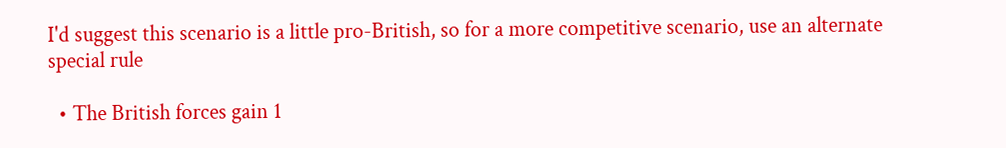I'd suggest this scenario is a little pro-British, so for a more competitive scenario, use an alternate special rule

  • The British forces gain 1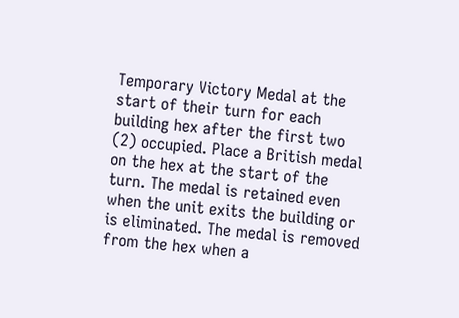Temporary Victory Medal at the start of their turn for each building hex after the first two (2) occupied. Place a British medal on the hex at the start of the turn. The medal is retained even when the unit exits the building or is eliminated. The medal is removed from the hex when a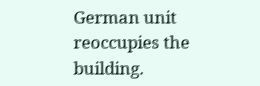German unit reoccupies the building.